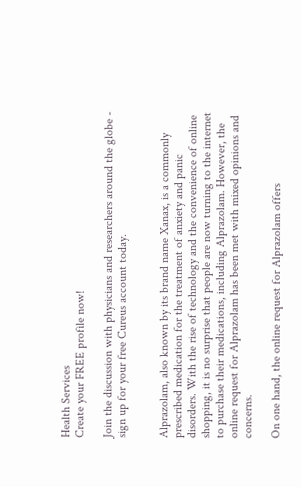Health Services
Create your FREE profile now!

Join the discussion with physicians and researchers around the globe - sign up for your free Cureus account today.


Alprazolam, also known by its brand name Xanax, is a commonly prescribed medication for the treatment of anxiety and panic disorders. With the rise of technology and the convenience of online shopping, it is no surprise that people are now turning to the internet to purchase their medications, including Alprazolam. However, the online request for Alprazolam has been met with mixed opinions and concerns.

On one hand, the online request for Alprazolam offers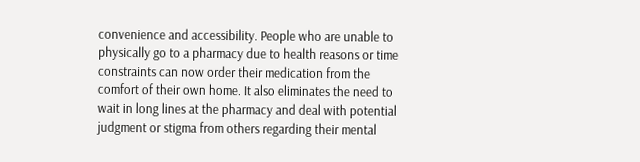convenience and accessibility. People who are unable to physically go to a pharmacy due to health reasons or time constraints can now order their medication from the comfort of their own home. It also eliminates the need to wait in long lines at the pharmacy and deal with potential judgment or stigma from others regarding their mental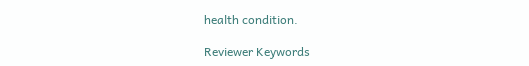health condition.

Reviewer Keywords